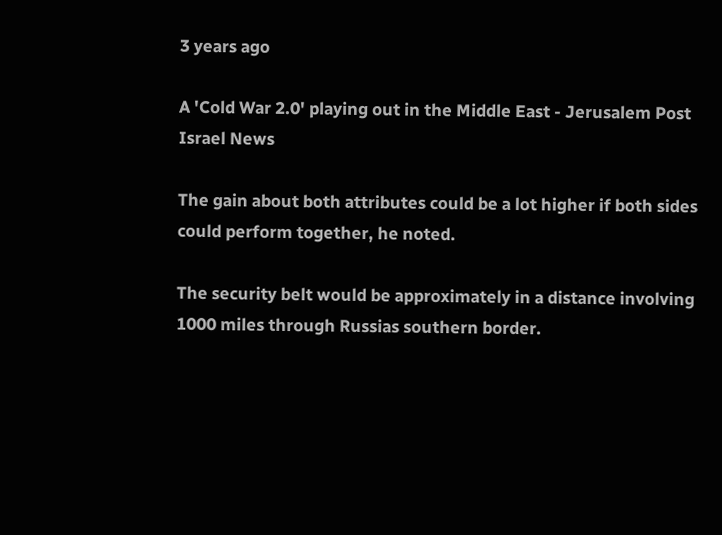3 years ago

A 'Cold War 2.0' playing out in the Middle East - Jerusalem Post Israel News

The gain about both attributes could be a lot higher if both sides could perform together, he noted.

The security belt would be approximately in a distance involving 1000 miles through Russias southern border.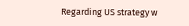Regarding US strategy w